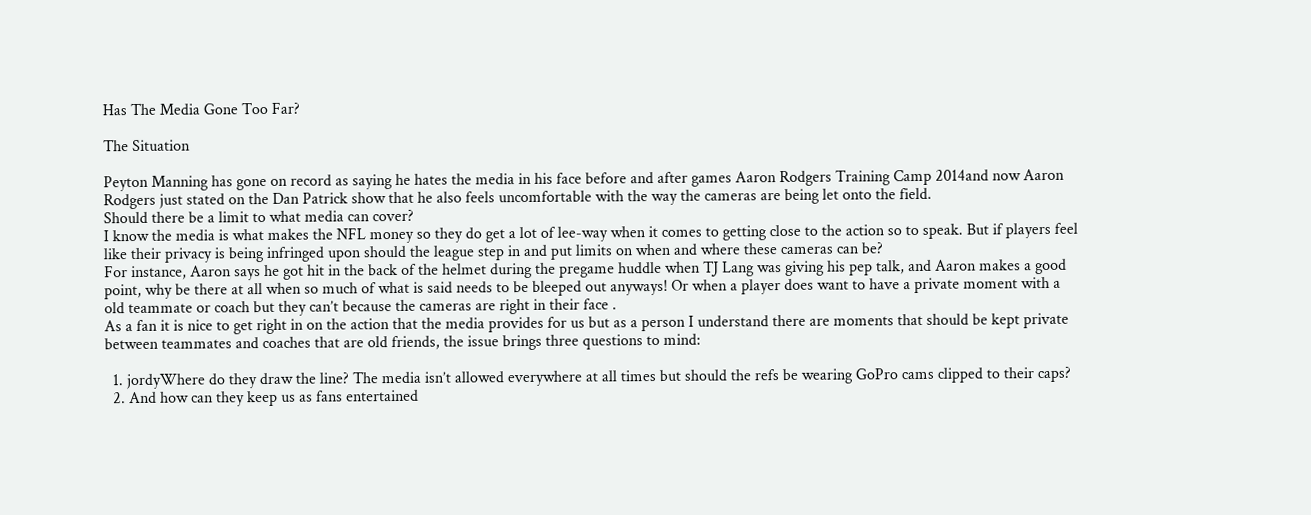Has The Media Gone Too Far?

The Situation

Peyton Manning has gone on record as saying he hates the media in his face before and after games Aaron Rodgers Training Camp 2014and now Aaron Rodgers just stated on the Dan Patrick show that he also feels uncomfortable with the way the cameras are being let onto the field.
Should there be a limit to what media can cover?
I know the media is what makes the NFL money so they do get a lot of lee-way when it comes to getting close to the action so to speak. But if players feel like their privacy is being infringed upon should the league step in and put limits on when and where these cameras can be?
For instance, Aaron says he got hit in the back of the helmet during the pregame huddle when TJ Lang was giving his pep talk, and Aaron makes a good point, why be there at all when so much of what is said needs to be bleeped out anyways! Or when a player does want to have a private moment with a old teammate or coach but they can’t because the cameras are right in their face .
As a fan it is nice to get right in on the action that the media provides for us but as a person I understand there are moments that should be kept private between teammates and coaches that are old friends, the issue brings three questions to mind:

  1. jordyWhere do they draw the line? The media isn’t allowed everywhere at all times but should the refs be wearing GoPro cams clipped to their caps?
  2. And how can they keep us as fans entertained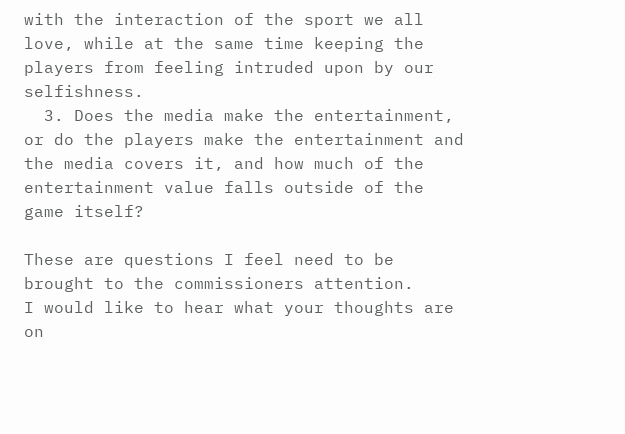with the interaction of the sport we all love, while at the same time keeping the players from feeling intruded upon by our selfishness.
  3. Does the media make the entertainment, or do the players make the entertainment and the media covers it, and how much of the entertainment value falls outside of the game itself?

These are questions I feel need to be brought to the commissioners attention.
I would like to hear what your thoughts are on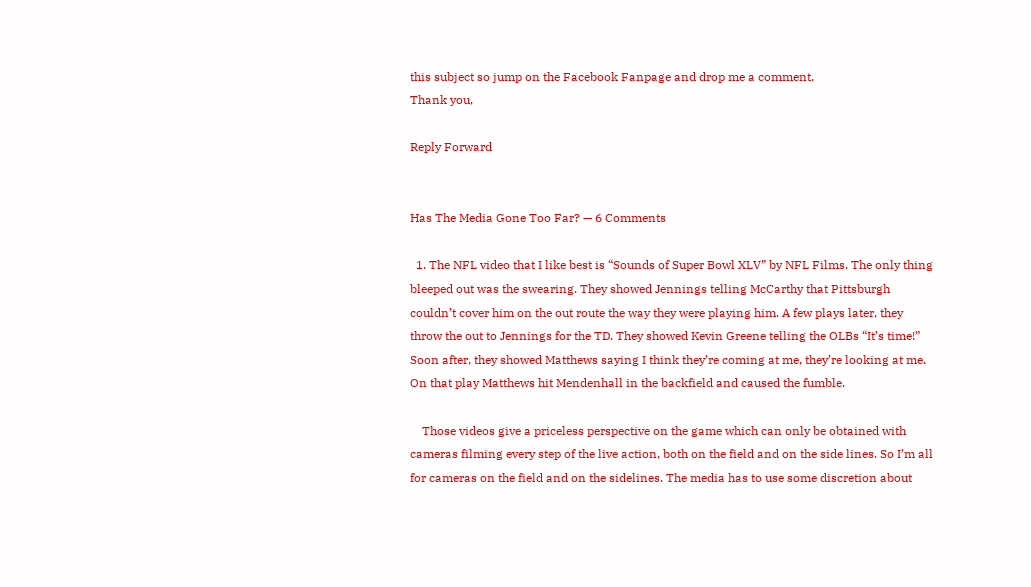this subject so jump on the Facebook Fanpage and drop me a comment.
Thank you,

Reply Forward


Has The Media Gone Too Far? — 6 Comments

  1. The NFL video that I like best is “Sounds of Super Bowl XLV” by NFL Films. The only thing bleeped out was the swearing. They showed Jennings telling McCarthy that Pittsburgh couldn’t cover him on the out route the way they were playing him. A few plays later, they throw the out to Jennings for the TD. They showed Kevin Greene telling the OLBs “It’s time!” Soon after, they showed Matthews saying I think they’re coming at me, they’re looking at me. On that play Matthews hit Mendenhall in the backfield and caused the fumble.

    Those videos give a priceless perspective on the game which can only be obtained with cameras filming every step of the live action, both on the field and on the side lines. So I’m all for cameras on the field and on the sidelines. The media has to use some discretion about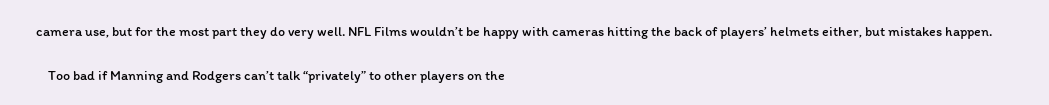camera use, but for the most part they do very well. NFL Films wouldn’t be happy with cameras hitting the back of players’ helmets either, but mistakes happen.

    Too bad if Manning and Rodgers can’t talk “privately” to other players on the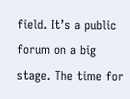field. It’s a public forum on a big stage. The time for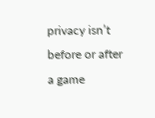privacy isn’t before or after a game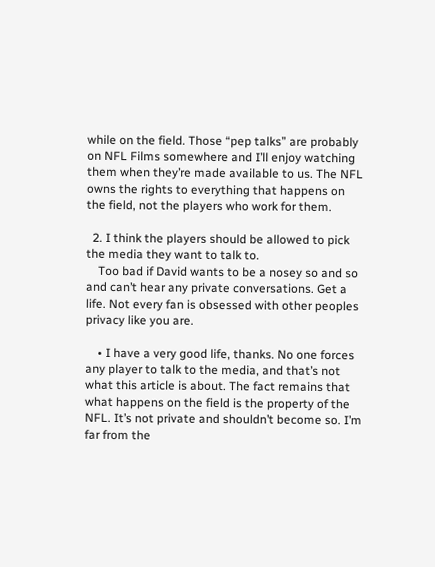while on the field. Those “pep talks” are probably on NFL Films somewhere and I’ll enjoy watching them when they’re made available to us. The NFL owns the rights to everything that happens on the field, not the players who work for them.

  2. I think the players should be allowed to pick the media they want to talk to.
    Too bad if David wants to be a nosey so and so and can’t hear any private conversations. Get a life. Not every fan is obsessed with other peoples privacy like you are.

    • I have a very good life, thanks. No one forces any player to talk to the media, and that’s not what this article is about. The fact remains that what happens on the field is the property of the NFL. It’s not private and shouldn’t become so. I’m far from the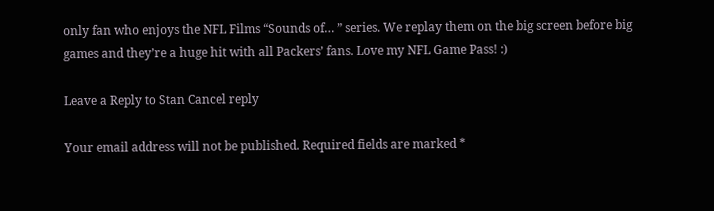only fan who enjoys the NFL Films “Sounds of… ” series. We replay them on the big screen before big games and they’re a huge hit with all Packers’ fans. Love my NFL Game Pass! :)

Leave a Reply to Stan Cancel reply

Your email address will not be published. Required fields are marked *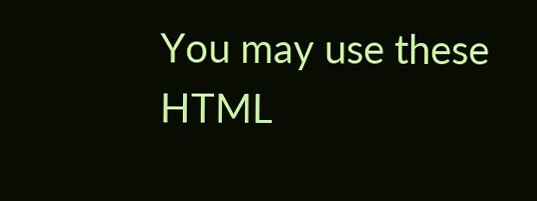You may use these HTML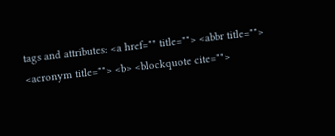tags and attributes: <a href="" title=""> <abbr title=""> <acronym title=""> <b> <blockquote cite="">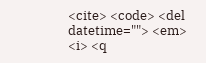<cite> <code> <del datetime=""> <em> <i> <q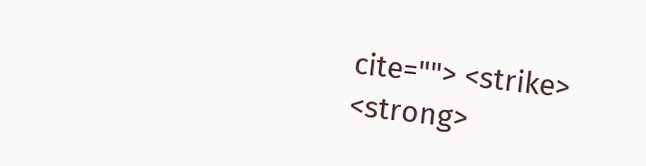cite=""> <strike> <strong>